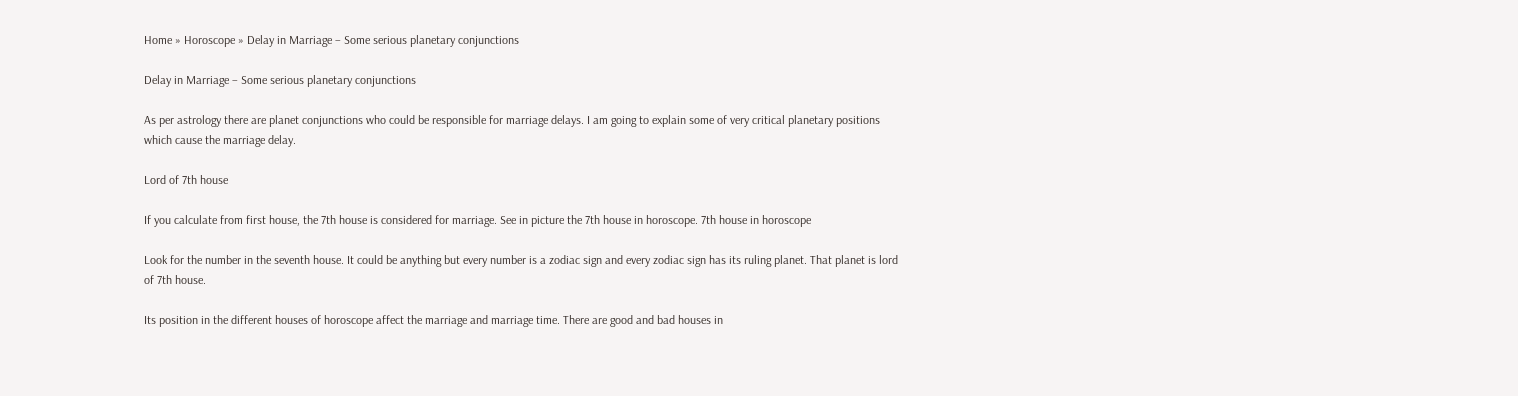Home » Horoscope » Delay in Marriage – Some serious planetary conjunctions

Delay in Marriage – Some serious planetary conjunctions

As per astrology there are planet conjunctions who could be responsible for marriage delays. I am going to explain some of very critical planetary positions which cause the marriage delay.

Lord of 7th house

If you calculate from first house, the 7th house is considered for marriage. See in picture the 7th house in horoscope. 7th house in horoscope

Look for the number in the seventh house. It could be anything but every number is a zodiac sign and every zodiac sign has its ruling planet. That planet is lord of 7th house.

Its position in the different houses of horoscope affect the marriage and marriage time. There are good and bad houses in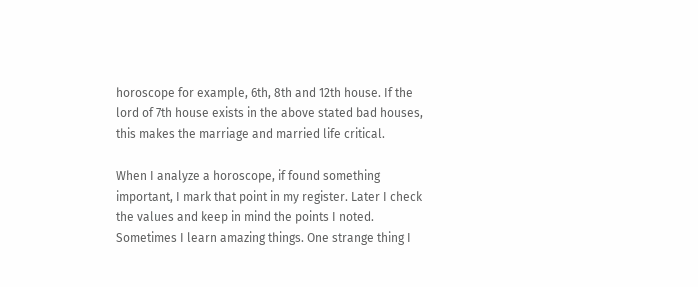horoscope for example, 6th, 8th and 12th house. If the lord of 7th house exists in the above stated bad houses, this makes the marriage and married life critical.

When I analyze a horoscope, if found something important, I mark that point in my register. Later I check the values and keep in mind the points I noted. Sometimes I learn amazing things. One strange thing I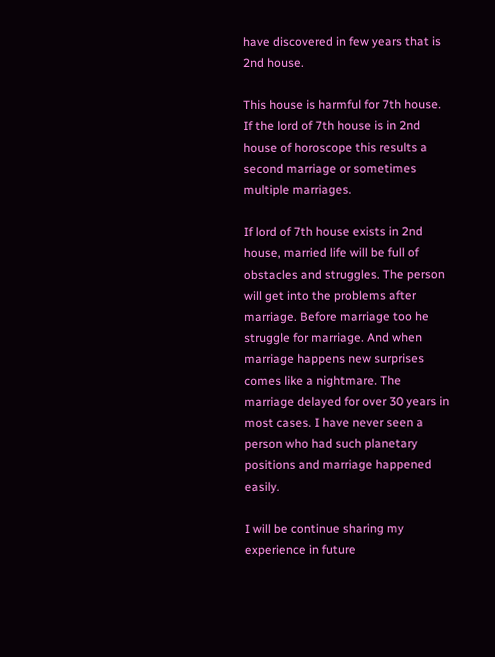have discovered in few years that is 2nd house.

This house is harmful for 7th house. If the lord of 7th house is in 2nd house of horoscope this results a second marriage or sometimes multiple marriages.

If lord of 7th house exists in 2nd house, married life will be full of obstacles and struggles. The person will get into the problems after marriage. Before marriage too he struggle for marriage. And when marriage happens new surprises comes like a nightmare. The marriage delayed for over 30 years in most cases. I have never seen a person who had such planetary positions and marriage happened easily.

I will be continue sharing my experience in future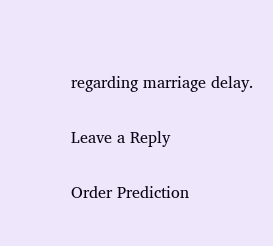regarding marriage delay.

Leave a Reply

Order Prediction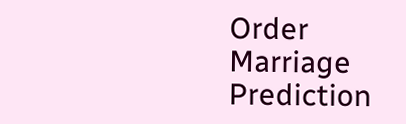Order Marriage Prediction